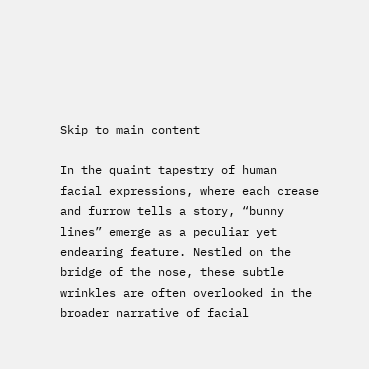Skip to main content

In the quaint tapestry of human facial expressions, where each crease and furrow tells a story, “bunny lines” emerge as a peculiar yet endearing feature. Nestled on the bridge of the nose, these subtle wrinkles are often overlooked in the broader narrative of facial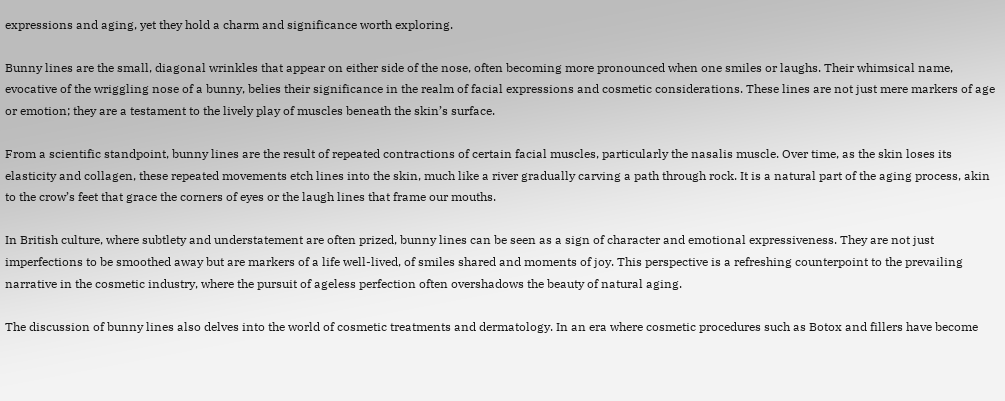expressions and aging, yet they hold a charm and significance worth exploring.

Bunny lines are the small, diagonal wrinkles that appear on either side of the nose, often becoming more pronounced when one smiles or laughs. Their whimsical name, evocative of the wriggling nose of a bunny, belies their significance in the realm of facial expressions and cosmetic considerations. These lines are not just mere markers of age or emotion; they are a testament to the lively play of muscles beneath the skin’s surface.

From a scientific standpoint, bunny lines are the result of repeated contractions of certain facial muscles, particularly the nasalis muscle. Over time, as the skin loses its elasticity and collagen, these repeated movements etch lines into the skin, much like a river gradually carving a path through rock. It is a natural part of the aging process, akin to the crow’s feet that grace the corners of eyes or the laugh lines that frame our mouths.

In British culture, where subtlety and understatement are often prized, bunny lines can be seen as a sign of character and emotional expressiveness. They are not just imperfections to be smoothed away but are markers of a life well-lived, of smiles shared and moments of joy. This perspective is a refreshing counterpoint to the prevailing narrative in the cosmetic industry, where the pursuit of ageless perfection often overshadows the beauty of natural aging.

The discussion of bunny lines also delves into the world of cosmetic treatments and dermatology. In an era where cosmetic procedures such as Botox and fillers have become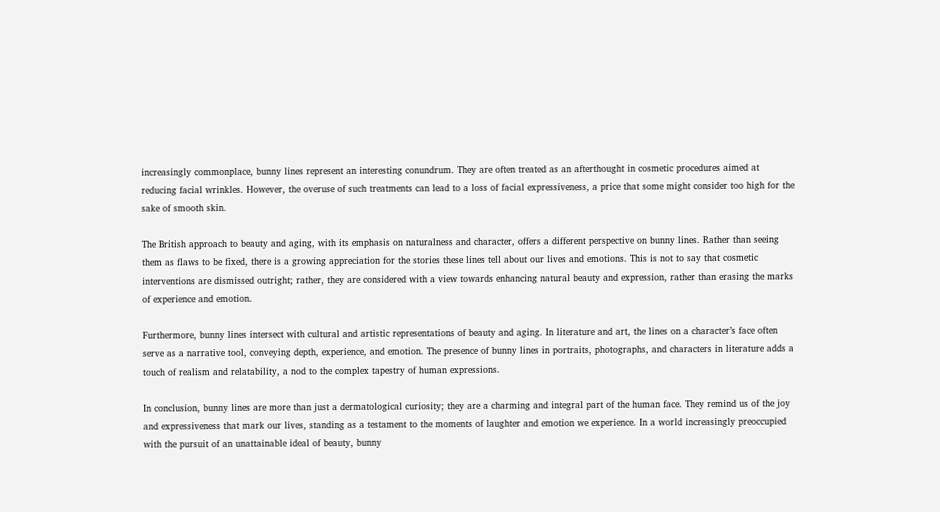increasingly commonplace, bunny lines represent an interesting conundrum. They are often treated as an afterthought in cosmetic procedures aimed at reducing facial wrinkles. However, the overuse of such treatments can lead to a loss of facial expressiveness, a price that some might consider too high for the sake of smooth skin.

The British approach to beauty and aging, with its emphasis on naturalness and character, offers a different perspective on bunny lines. Rather than seeing them as flaws to be fixed, there is a growing appreciation for the stories these lines tell about our lives and emotions. This is not to say that cosmetic interventions are dismissed outright; rather, they are considered with a view towards enhancing natural beauty and expression, rather than erasing the marks of experience and emotion.

Furthermore, bunny lines intersect with cultural and artistic representations of beauty and aging. In literature and art, the lines on a character’s face often serve as a narrative tool, conveying depth, experience, and emotion. The presence of bunny lines in portraits, photographs, and characters in literature adds a touch of realism and relatability, a nod to the complex tapestry of human expressions.

In conclusion, bunny lines are more than just a dermatological curiosity; they are a charming and integral part of the human face. They remind us of the joy and expressiveness that mark our lives, standing as a testament to the moments of laughter and emotion we experience. In a world increasingly preoccupied with the pursuit of an unattainable ideal of beauty, bunny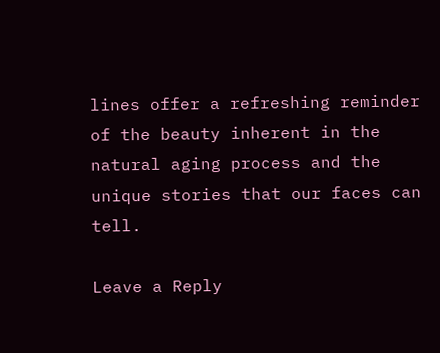lines offer a refreshing reminder of the beauty inherent in the natural aging process and the unique stories that our faces can tell.

Leave a Reply